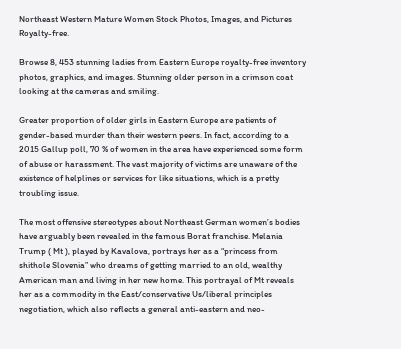Northeast Western Mature Women Stock Photos, Images, and Pictures Royalty-free.

Browse 8, 453 stunning ladies from Eastern Europe royalty-free inventory photos, graphics, and images. Stunning older person in a crimson coat looking at the cameras and smiling.

Greater proportion of older girls in Eastern Europe are patients of gender-based murder than their western peers. In fact, according to a 2015 Gallup poll, 70 % of women in the area have experienced some form of abuse or harassment. The vast majority of victims are unaware of the existence of helplines or services for like situations, which is a pretty troubling issue.

The most offensive stereotypes about Northeast German women’s bodies have arguably been revealed in the famous Borat franchise. Melania Trump ( Mt ), played by Kavalova, portrays her as a “princess from shithole Slovenia” who dreams of getting married to an old, wealthy American man and living in her new home. This portrayal of Mt reveals her as a commodity in the East/conservative Us/liberal principles negotiation, which also reflects a general anti-eastern and neo-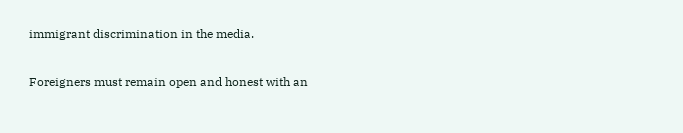immigrant discrimination in the media.

Foreigners must remain open and honest with an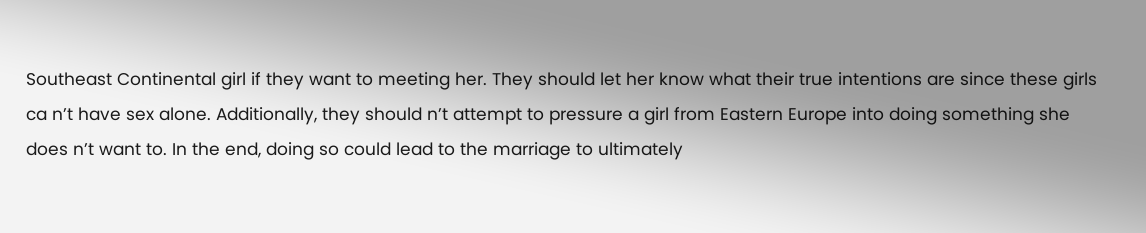Southeast Continental girl if they want to meeting her. They should let her know what their true intentions are since these girls ca n’t have sex alone. Additionally, they should n’t attempt to pressure a girl from Eastern Europe into doing something she does n’t want to. In the end, doing so could lead to the marriage to ultimately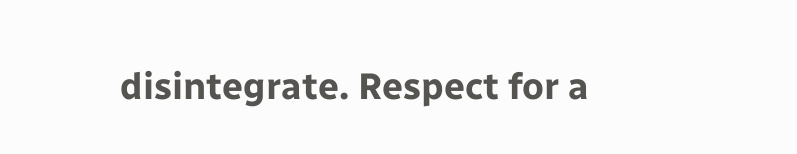disintegrate. Respect for a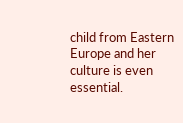child from Eastern Europe and her culture is even essential.